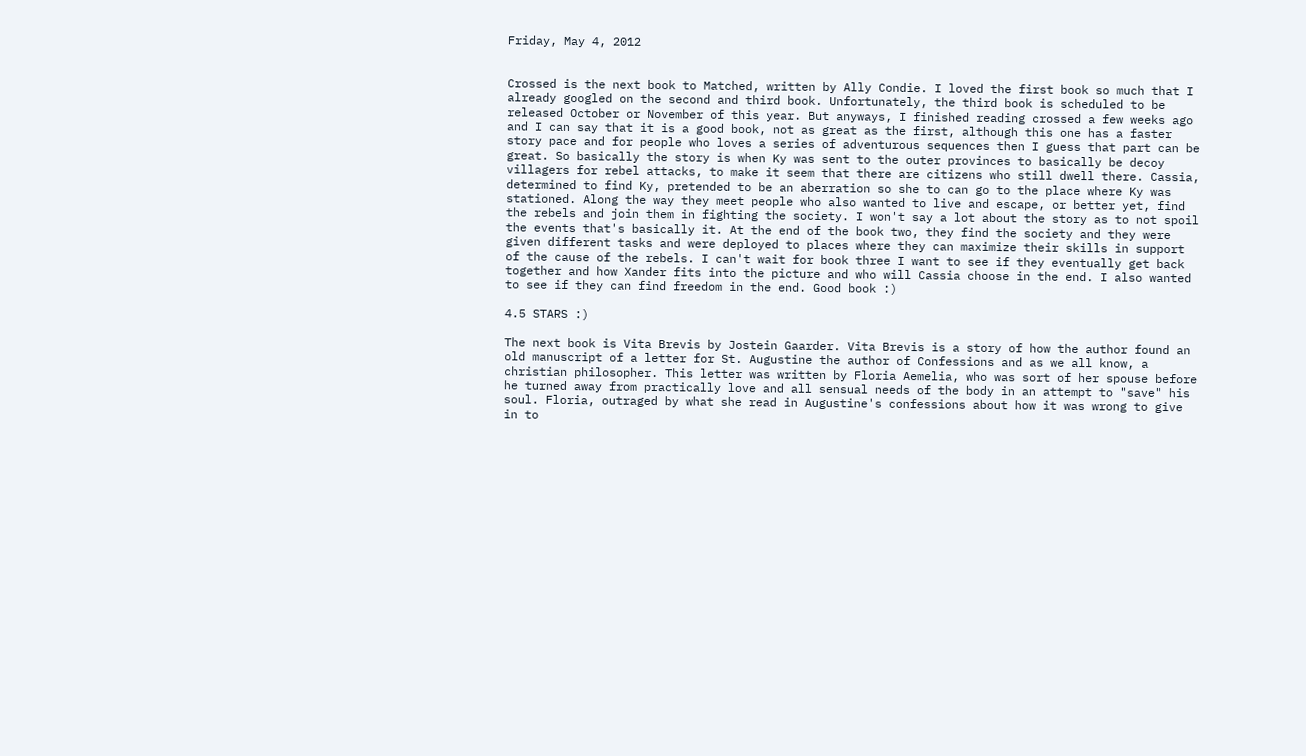Friday, May 4, 2012


Crossed is the next book to Matched, written by Ally Condie. I loved the first book so much that I already googled on the second and third book. Unfortunately, the third book is scheduled to be released October or November of this year. But anyways, I finished reading crossed a few weeks ago and I can say that it is a good book, not as great as the first, although this one has a faster story pace and for people who loves a series of adventurous sequences then I guess that part can be great. So basically the story is when Ky was sent to the outer provinces to basically be decoy villagers for rebel attacks, to make it seem that there are citizens who still dwell there. Cassia, determined to find Ky, pretended to be an aberration so she to can go to the place where Ky was stationed. Along the way they meet people who also wanted to live and escape, or better yet, find the rebels and join them in fighting the society. I won't say a lot about the story as to not spoil the events that's basically it. At the end of the book two, they find the society and they were given different tasks and were deployed to places where they can maximize their skills in support of the cause of the rebels. I can't wait for book three I want to see if they eventually get back together and how Xander fits into the picture and who will Cassia choose in the end. I also wanted to see if they can find freedom in the end. Good book :)

4.5 STARS :)

The next book is Vita Brevis by Jostein Gaarder. Vita Brevis is a story of how the author found an old manuscript of a letter for St. Augustine the author of Confessions and as we all know, a christian philosopher. This letter was written by Floria Aemelia, who was sort of her spouse before he turned away from practically love and all sensual needs of the body in an attempt to "save" his soul. Floria, outraged by what she read in Augustine's confessions about how it was wrong to give in to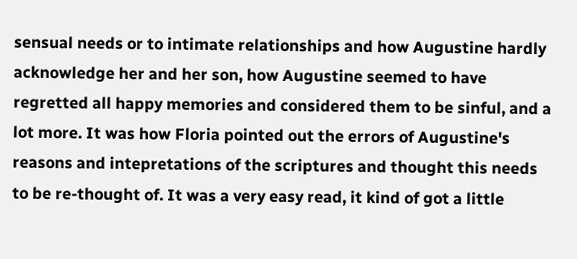sensual needs or to intimate relationships and how Augustine hardly acknowledge her and her son, how Augustine seemed to have regretted all happy memories and considered them to be sinful, and a lot more. It was how Floria pointed out the errors of Augustine's reasons and intepretations of the scriptures and thought this needs to be re-thought of. It was a very easy read, it kind of got a little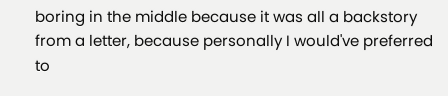boring in the middle because it was all a backstory from a letter, because personally I would've preferred to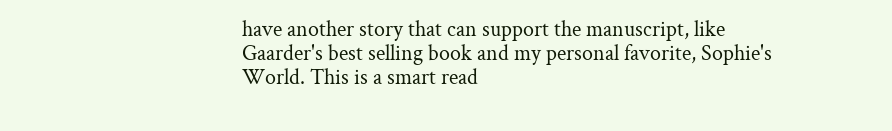have another story that can support the manuscript, like Gaarder's best selling book and my personal favorite, Sophie's World. This is a smart read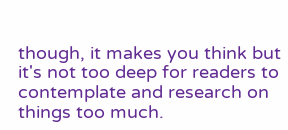though, it makes you think but it's not too deep for readers to contemplate and research on things too much.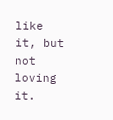like it, but not loving it.